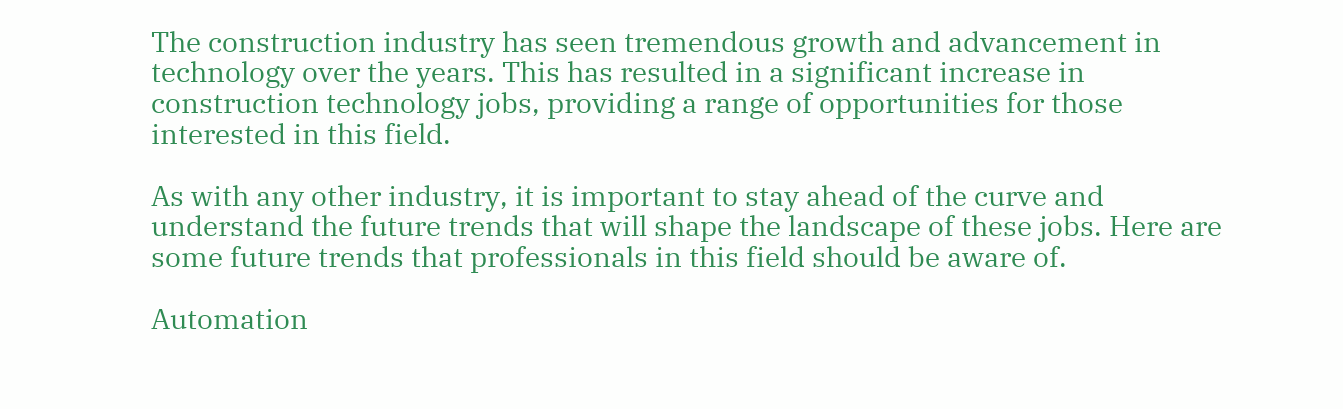The construction industry has seen tremendous growth and advancement in technology over the years. This has resulted in a significant increase in construction technology jobs, providing a range of opportunities for those interested in this field.

As with any other industry, it is important to stay ahead of the curve and understand the future trends that will shape the landscape of these jobs. Here are some future trends that professionals in this field should be aware of.

Automation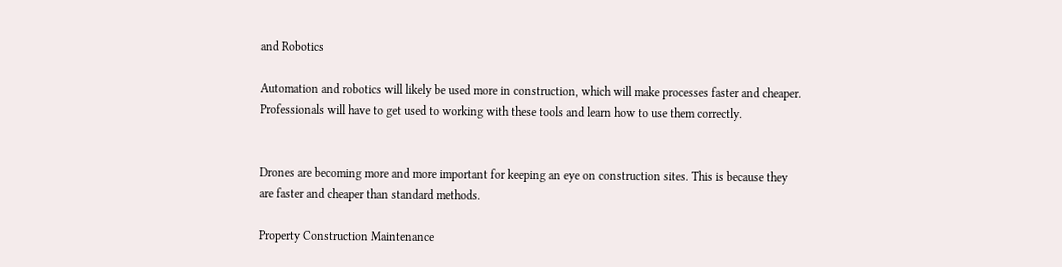and Robotics

Automation and robotics will likely be used more in construction, which will make processes faster and cheaper. Professionals will have to get used to working with these tools and learn how to use them correctly.


Drones are becoming more and more important for keeping an eye on construction sites. This is because they are faster and cheaper than standard methods.

Property Construction Maintenance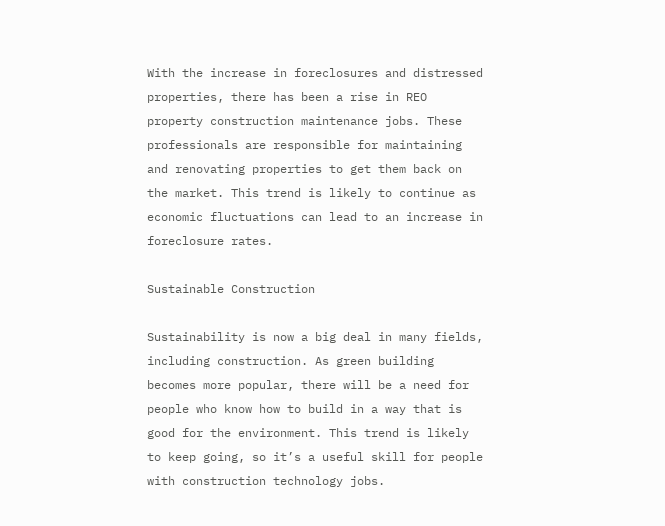With the increase in foreclosures and distressed properties, there has been a rise in REO property construction maintenance jobs. These professionals are responsible for maintaining and renovating properties to get them back on the market. This trend is likely to continue as economic fluctuations can lead to an increase in foreclosure rates.

Sustainable Construction

Sustainability is now a big deal in many fields, including construction. As green building becomes more popular, there will be a need for people who know how to build in a way that is good for the environment. This trend is likely to keep going, so it’s a useful skill for people with construction technology jobs.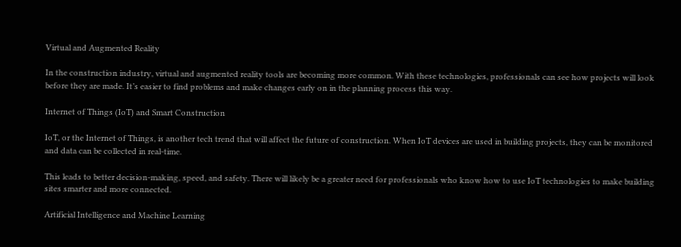Virtual and Augmented Reality

In the construction industry, virtual and augmented reality tools are becoming more common. With these technologies, professionals can see how projects will look before they are made. It’s easier to find problems and make changes early on in the planning process this way.

Internet of Things (IoT) and Smart Construction

IoT, or the Internet of Things, is another tech trend that will affect the future of construction. When IoT devices are used in building projects, they can be monitored and data can be collected in real-time.

This leads to better decision-making, speed, and safety. There will likely be a greater need for professionals who know how to use IoT technologies to make building sites smarter and more connected.

Artificial Intelligence and Machine Learning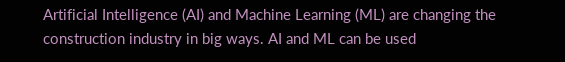Artificial Intelligence (AI) and Machine Learning (ML) are changing the construction industry in big ways. AI and ML can be used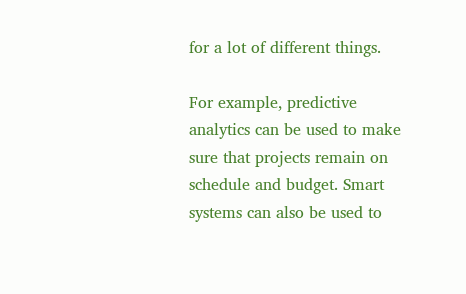for a lot of different things.

For example, predictive analytics can be used to make sure that projects remain on schedule and budget. Smart systems can also be used to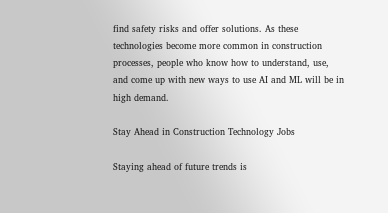find safety risks and offer solutions. As these technologies become more common in construction processes, people who know how to understand, use, and come up with new ways to use AI and ML will be in high demand.

Stay Ahead in Construction Technology Jobs

Staying ahead of future trends is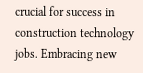crucial for success in construction technology jobs. Embracing new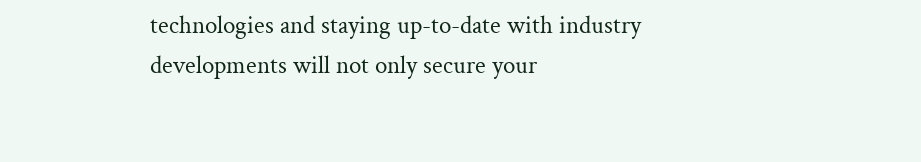technologies and staying up-to-date with industry developments will not only secure your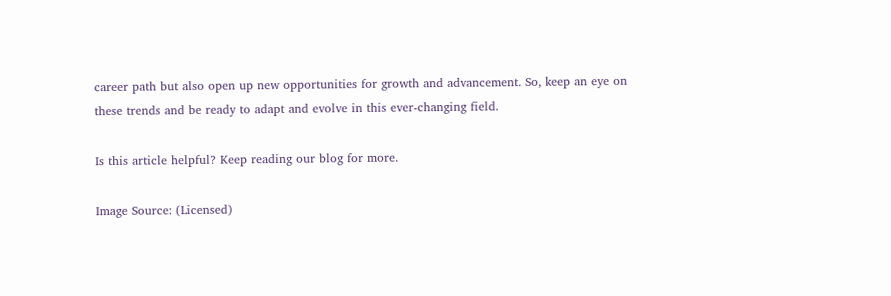career path but also open up new opportunities for growth and advancement. So, keep an eye on these trends and be ready to adapt and evolve in this ever-changing field.

Is this article helpful? Keep reading our blog for more.

Image Source: (Licensed)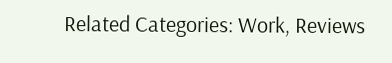Related Categories: Work, Reviews